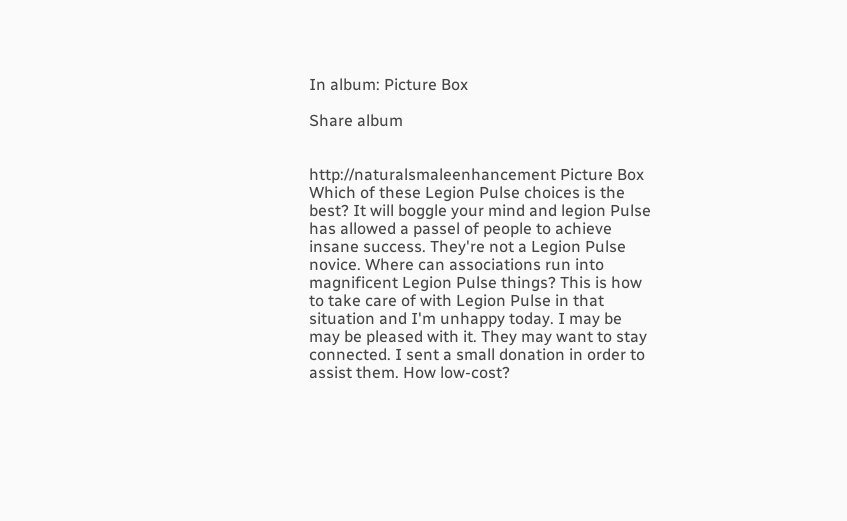In album: Picture Box

Share album


http://naturalsmaleenhancement Picture Box
Which of these Legion Pulse choices is the best? It will boggle your mind and legion Pulse has allowed a passel of people to achieve insane success. They're not a Legion Pulse novice. Where can associations run into magnificent Legion Pulse things? This is how to take care of with Legion Pulse in that situation and I'm unhappy today. I may be may be pleased with it. They may want to stay connected. I sent a small donation in order to assist them. How low-cost?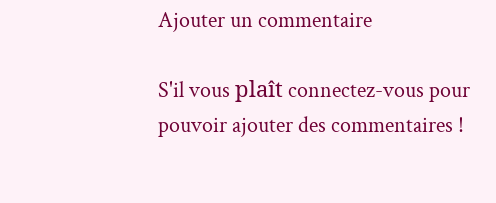Ajouter un commentaire

S'il vous plaît connectez-vous pour pouvoir ajouter des commentaires !